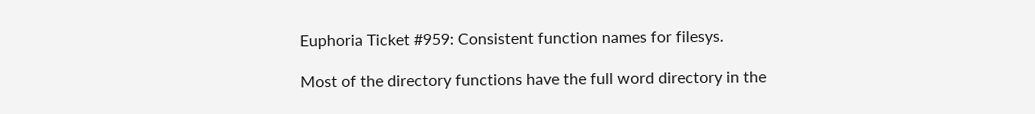Euphoria Ticket #959: Consistent function names for filesys.

Most of the directory functions have the full word directory in the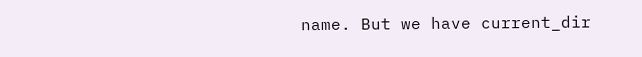name. But we have current_dir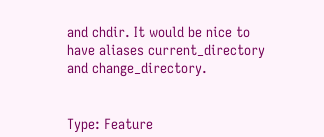and chdir. It would be nice to have aliases current_directory and change_directory.


Type: Feature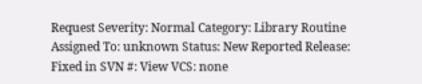Request Severity: Normal Category: Library Routine
Assigned To: unknown Status: New Reported Release:
Fixed in SVN #: View VCS: none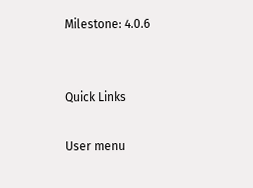Milestone: 4.0.6


Quick Links

User menu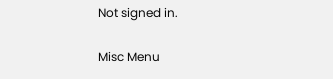Not signed in.

Misc Menu